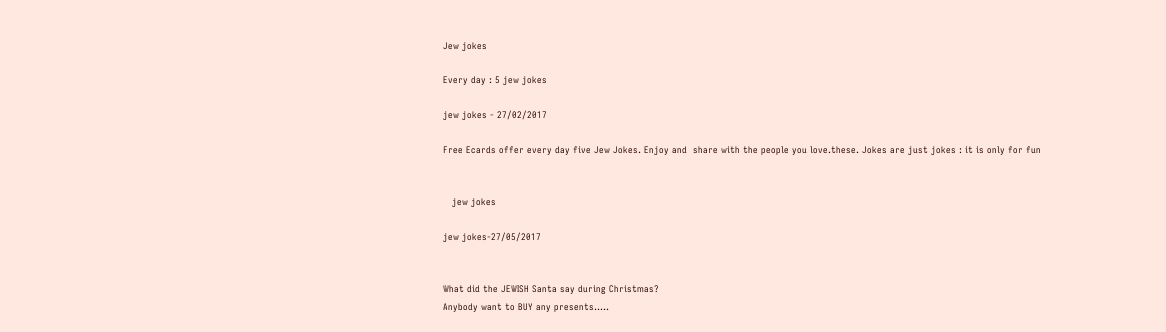Jew jokes

Every day : 5 jew jokes

jew jokes - 27/02/2017

Free Ecards offer every day five Jew Jokes. Enjoy and  share with the people you love.these. Jokes are just jokes : it is only for fun


   jew jokes

jew jokes-27/05/2017


What did the JEWISH Santa say during Christmas?
Anybody want to BUY any presents…..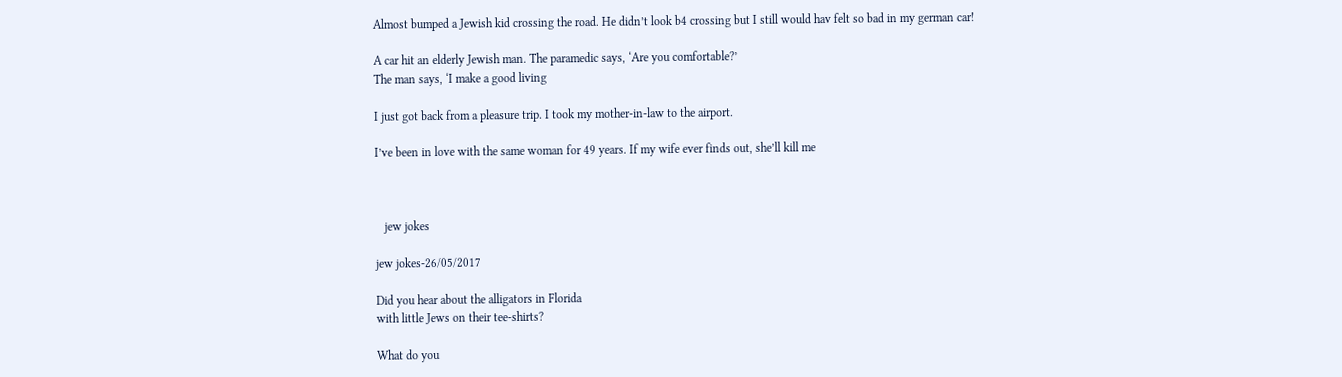Almost bumped a Jewish kid crossing the road. He didn’t look b4 crossing but I still would hav felt so bad in my german car!

A car hit an elderly Jewish man. The paramedic says, ‘Are you comfortable?’
The man says, ‘I make a good living

I just got back from a pleasure trip. I took my mother-in-law to the airport.

I’ve been in love with the same woman for 49 years. If my wife ever finds out, she’ll kill me



   jew jokes

jew jokes-26/05/2017

Did you hear about the alligators in Florida
with little Jews on their tee-shirts?

What do you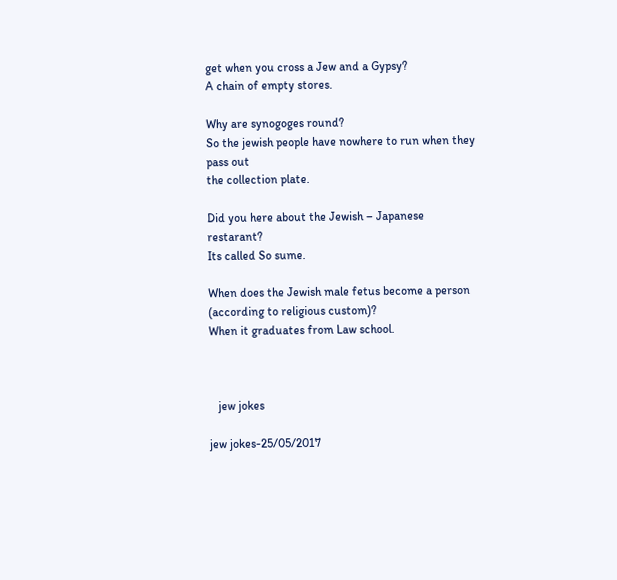get when you cross a Jew and a Gypsy?
A chain of empty stores.

Why are synogoges round?
So the jewish people have nowhere to run when they pass out
the collection plate.

Did you here about the Jewish – Japanese restarant?
Its called So sume.

When does the Jewish male fetus become a person (according to religious custom)?
When it graduates from Law school.



   jew jokes

jew jokes-25/05/2017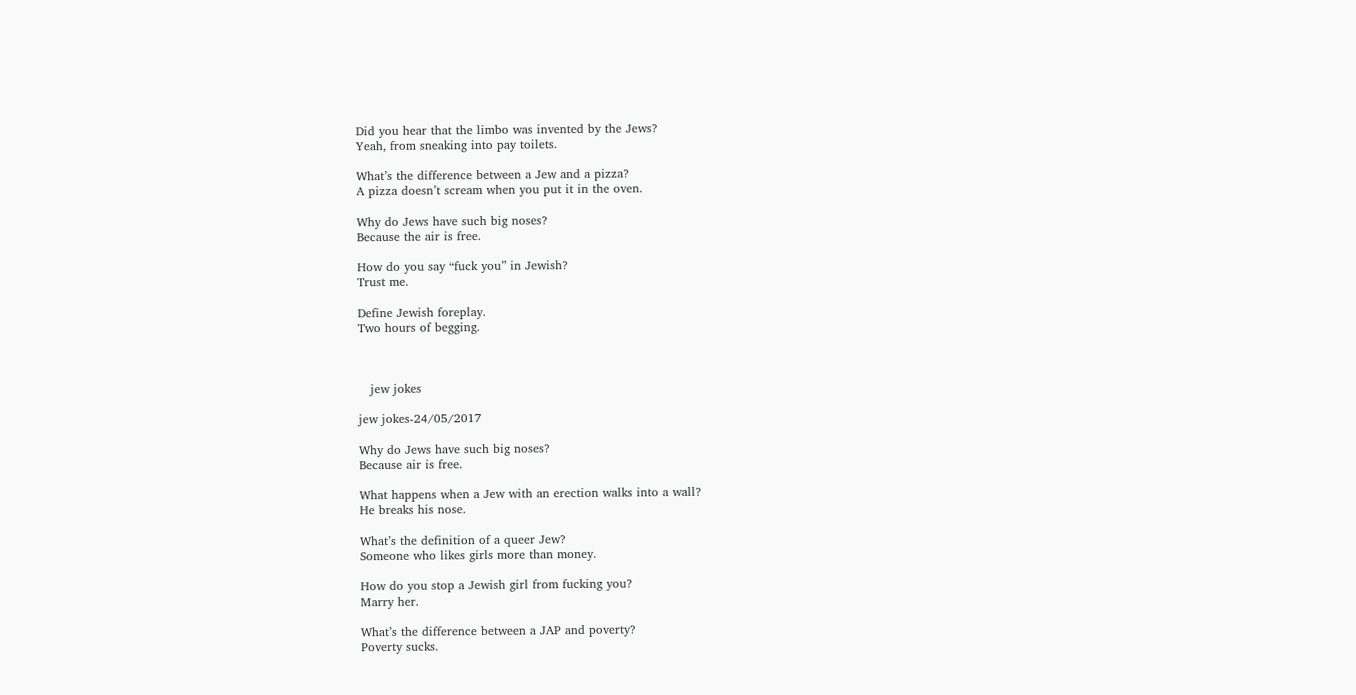Did you hear that the limbo was invented by the Jews?
Yeah, from sneaking into pay toilets.

What’s the difference between a Jew and a pizza?
A pizza doesn’t scream when you put it in the oven.

Why do Jews have such big noses?
Because the air is free.

How do you say “fuck you” in Jewish?
Trust me.

Define Jewish foreplay.
Two hours of begging.



   jew jokes

jew jokes-24/05/2017

Why do Jews have such big noses?
Because air is free.

What happens when a Jew with an erection walks into a wall?
He breaks his nose.

What’s the definition of a queer Jew?
Someone who likes girls more than money.

How do you stop a Jewish girl from fucking you?
Marry her.

What’s the difference between a JAP and poverty?
Poverty sucks.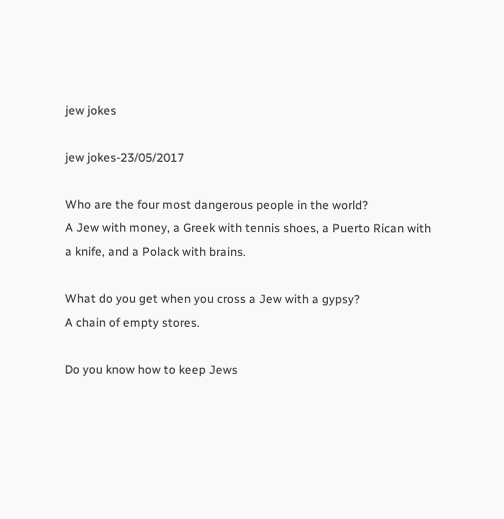jew jokes

jew jokes-23/05/2017

Who are the four most dangerous people in the world?
A Jew with money, a Greek with tennis shoes, a Puerto Rican with
a knife, and a Polack with brains.

What do you get when you cross a Jew with a gypsy?
A chain of empty stores.

Do you know how to keep Jews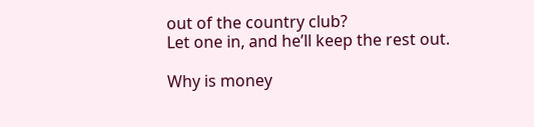out of the country club?
Let one in, and he’ll keep the rest out.

Why is money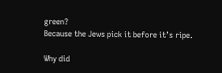green?
Because the Jews pick it before it’s ripe.

Why did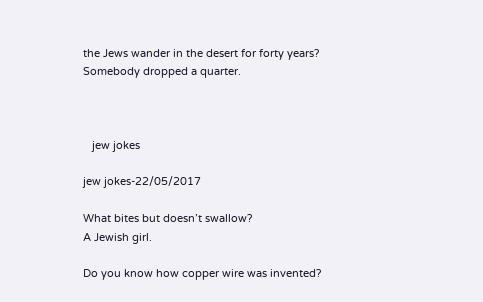the Jews wander in the desert for forty years?
Somebody dropped a quarter.



   jew jokes

jew jokes-22/05/2017

What bites but doesn’t swallow?
A Jewish girl.

Do you know how copper wire was invented?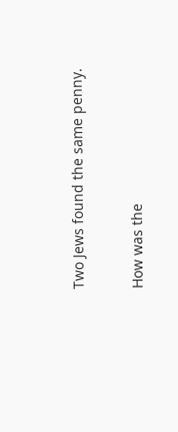Two Jews found the same penny.

How was the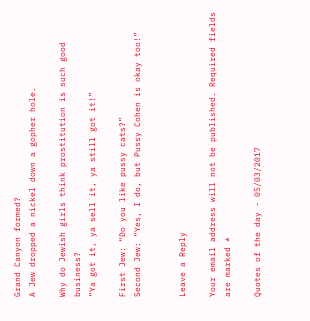Grand Canyon formed?
A Jew dropped a nickel down a gopher hole.

Why do Jewish girls think prostitution is such good business?
“Ya got it, ya sell it, ya still got it!”

First Jew: “Do you like pussy cats?”
Second Jew: “Yes, I do, but Pussy Cohen is okay too!”


Leave a Reply

Your email address will not be published. Required fields are marked *

Quotes of the day - 05/03/2017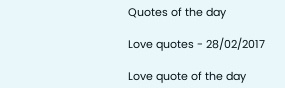Quotes of the day

Love quotes - 28/02/2017

Love quote of the day